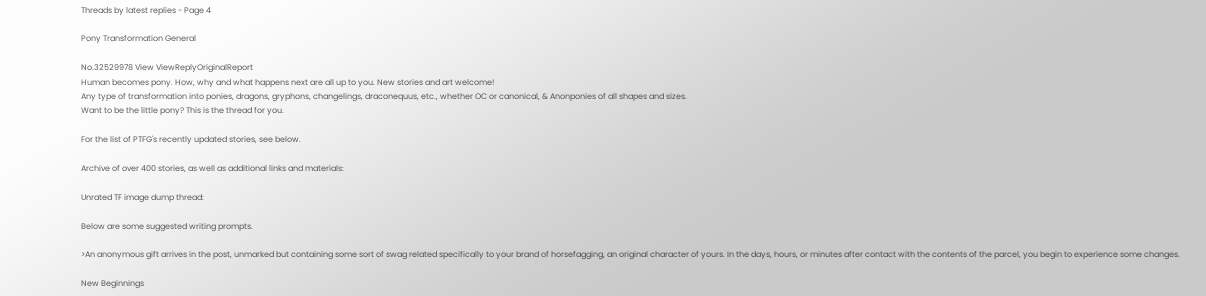Threads by latest replies - Page 4

Pony Transformation General

No.32529978 View ViewReplyOriginalReport
Human becomes pony. How, why and what happens next are all up to you. New stories and art welcome!
Any type of transformation into ponies, dragons, gryphons, changelings, draconequus, etc., whether OC or canonical, & Anonponies of all shapes and sizes.
Want to be the little pony? This is the thread for you.

For the list of PTFG's recently updated stories, see below.

Archive of over 400 stories, as well as additional links and materials:

Unrated TF image dump thread:

Below are some suggested writing prompts.

>An anonymous gift arrives in the post, unmarked but containing some sort of swag related specifically to your brand of horsefagging, an original character of yours. In the days, hours, or minutes after contact with the contents of the parcel, you begin to experience some changes.

New Beginnings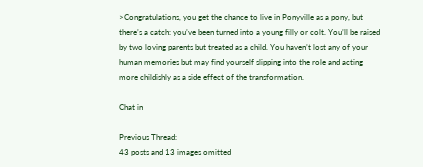>Congratulations, you get the chance to live in Ponyville as a pony, but there’s a catch: you’ve been turned into a young filly or colt. You’ll be raised by two loving parents but treated as a child. You haven’t lost any of your human memories but may find yourself slipping into the role and acting more childishly as a side effect of the transformation.

Chat in

Previous Thread:
43 posts and 13 images omitted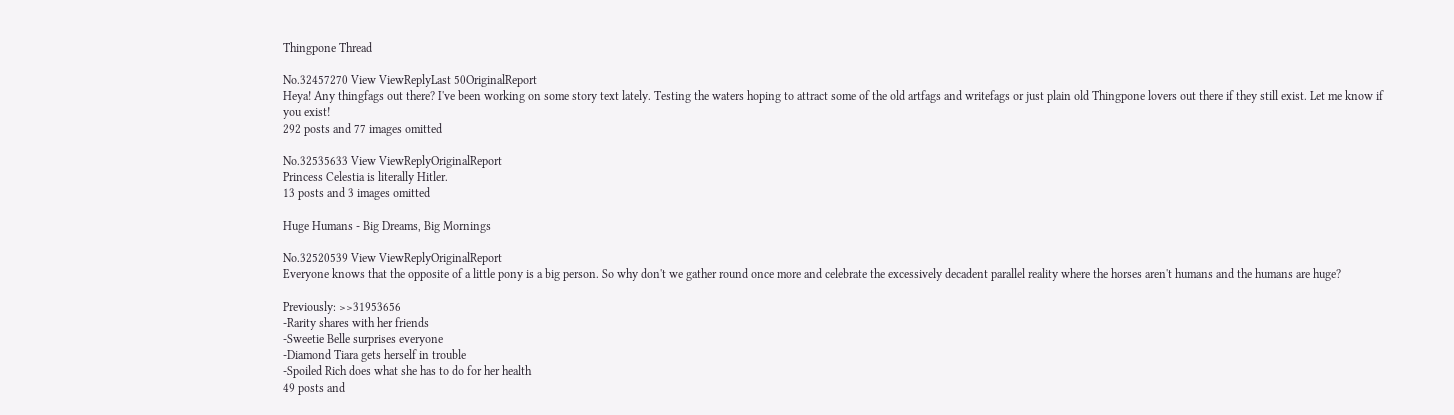Thingpone Thread

No.32457270 View ViewReplyLast 50OriginalReport
Heya! Any thingfags out there? I've been working on some story text lately. Testing the waters hoping to attract some of the old artfags and writefags or just plain old Thingpone lovers out there if they still exist. Let me know if you exist!
292 posts and 77 images omitted

No.32535633 View ViewReplyOriginalReport
Princess Celestia is literally Hitler.
13 posts and 3 images omitted

Huge Humans - Big Dreams, Big Mornings

No.32520539 View ViewReplyOriginalReport
Everyone knows that the opposite of a little pony is a big person. So why don't we gather round once more and celebrate the excessively decadent parallel reality where the horses aren't humans and the humans are huge?

Previously: >>31953656
-Rarity shares with her friends
-Sweetie Belle surprises everyone
-Diamond Tiara gets herself in trouble
-Spoiled Rich does what she has to do for her health
49 posts and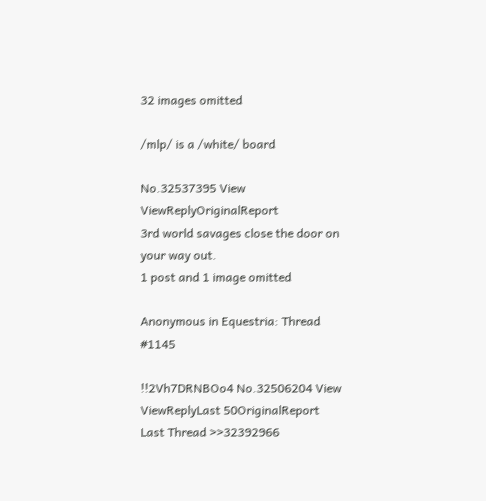32 images omitted

/mlp/ is a /white/ board

No.32537395 View ViewReplyOriginalReport
3rd world savages close the door on your way out.
1 post and 1 image omitted

Anonymous in Equestria: Thread #1145

!!2Vh7DRNBOo4 No.32506204 View ViewReplyLast 50OriginalReport
Last Thread >>32392966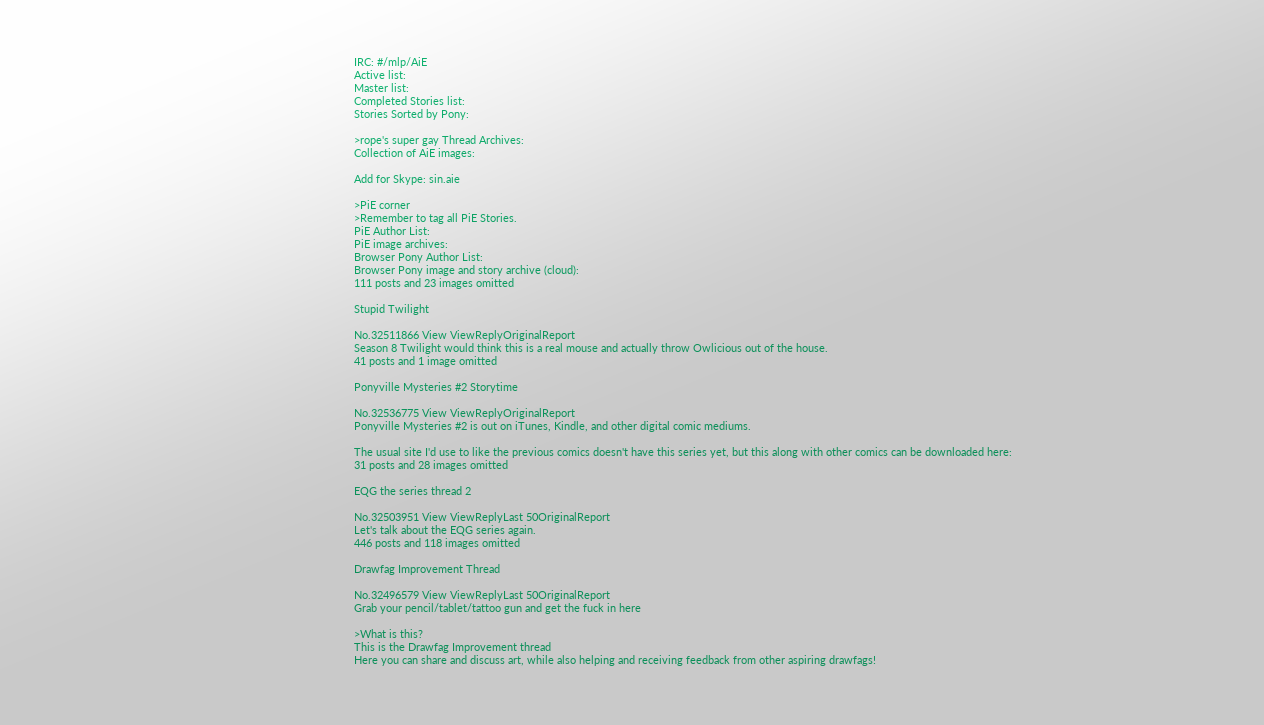IRC: #/mlp/AiE
Active list:
Master list:
Completed Stories list:
Stories Sorted by Pony:

>rope's super gay Thread Archives:
Collection of AiE images:

Add for Skype: sin.aie

>PiE corner
>Remember to tag all PiE Stories.
PiE Author List:
PiE image archives:
Browser Pony Author List:
Browser Pony image and story archive (cloud):
111 posts and 23 images omitted

Stupid Twilight

No.32511866 View ViewReplyOriginalReport
Season 8 Twilight would think this is a real mouse and actually throw Owlicious out of the house.
41 posts and 1 image omitted

Ponyville Mysteries #2 Storytime

No.32536775 View ViewReplyOriginalReport
Ponyville Mysteries #2 is out on iTunes, Kindle, and other digital comic mediums.

The usual site I'd use to like the previous comics doesn't have this series yet, but this along with other comics can be downloaded here:
31 posts and 28 images omitted

EQG the series thread 2

No.32503951 View ViewReplyLast 50OriginalReport
Let's talk about the EQG series again.
446 posts and 118 images omitted

Drawfag Improvement Thread

No.32496579 View ViewReplyLast 50OriginalReport
Grab your pencil/tablet/tattoo gun and get the fuck in here

>What is this?
This is the Drawfag Improvement thread
Here you can share and discuss art, while also helping and receiving feedback from other aspiring drawfags!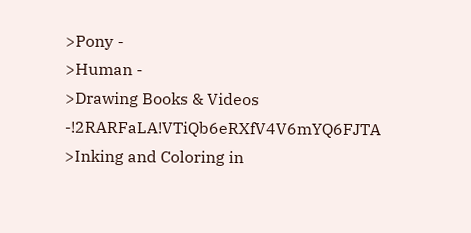>Pony -
>Human -
>Drawing Books & Videos -!2RARFaLA!VTiQb6eRXfV4V6mYQ6FJTA
>Inking and Coloring in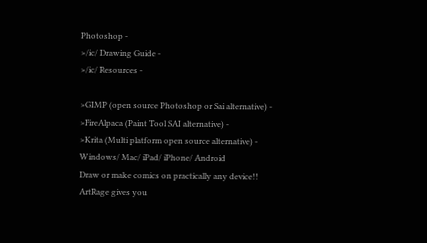Photoshop -
>/ic/ Drawing Guide -
>/ic/ Resources -

>GIMP (open source Photoshop or Sai alternative) -
>FireAlpaca (Paint Tool SAI alternative) -
>Krita (Multi platform open source alternative) -
Windows/ Mac/ iPad/ iPhone/ Android
Draw or make comics on practically any device!!
ArtRage gives you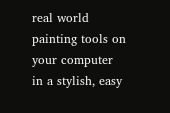real world painting tools on your computer in a stylish, easy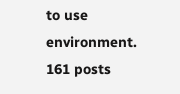to use environment.
161 posts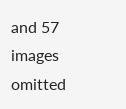and 57 images omitted